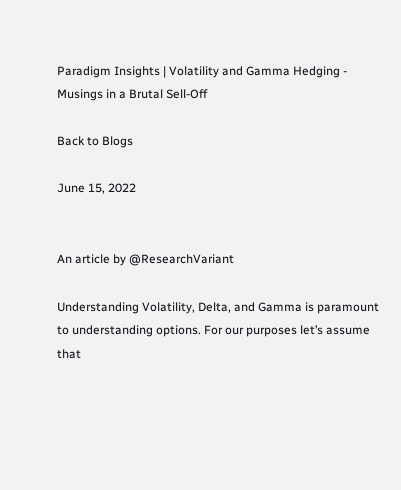Paradigm Insights | Volatility and Gamma Hedging - Musings in a Brutal Sell-Off

Back to Blogs

June 15, 2022


An article by @ResearchVariant

Understanding Volatility, Delta, and Gamma is paramount to understanding options. For our purposes let’s assume that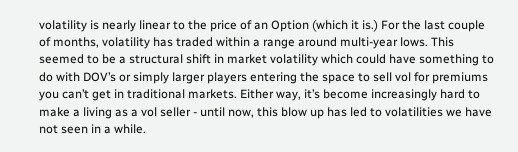volatility is nearly linear to the price of an Option (which it is.) For the last couple of months, volatility has traded within a range around multi-year lows. This seemed to be a structural shift in market volatility which could have something to do with DOV’s or simply larger players entering the space to sell vol for premiums you can’t get in traditional markets. Either way, it’s become increasingly hard to make a living as a vol seller - until now, this blow up has led to volatilities we have not seen in a while.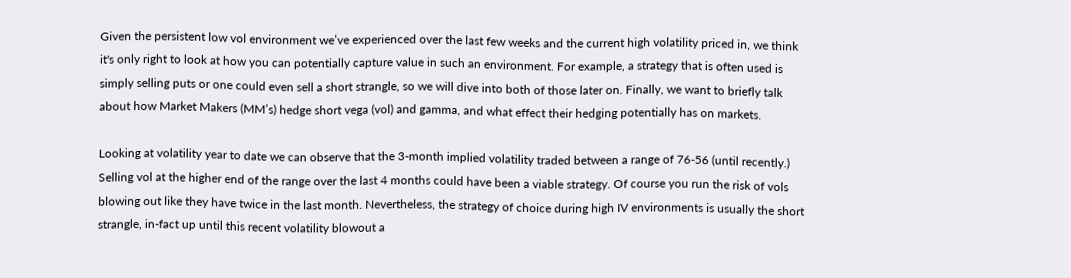Given the persistent low vol environment we’ve experienced over the last few weeks and the current high volatility priced in, we think it's only right to look at how you can potentially capture value in such an environment. For example, a strategy that is often used is simply selling puts or one could even sell a short strangle, so we will dive into both of those later on. Finally, we want to briefly talk about how Market Makers (MM’s) hedge short vega (vol) and gamma, and what effect their hedging potentially has on markets.

Looking at volatility year to date we can observe that the 3-month implied volatility traded between a range of 76-56 (until recently.) Selling vol at the higher end of the range over the last 4 months could have been a viable strategy. Of course you run the risk of vols blowing out like they have twice in the last month. Nevertheless, the strategy of choice during high IV environments is usually the short strangle, in-fact up until this recent volatility blowout a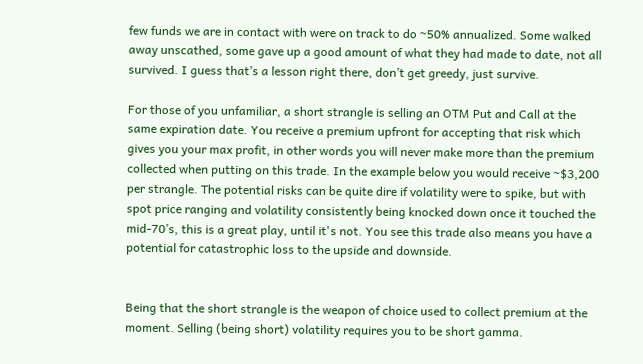few funds we are in contact with were on track to do ~50% annualized. Some walked away unscathed, some gave up a good amount of what they had made to date, not all survived. I guess that’s a lesson right there, don’t get greedy, just survive.

For those of you unfamiliar, a short strangle is selling an OTM Put and Call at the same expiration date. You receive a premium upfront for accepting that risk which gives you your max profit, in other words you will never make more than the premium collected when putting on this trade. In the example below you would receive ~$3,200 per strangle. The potential risks can be quite dire if volatility were to spike, but with spot price ranging and volatility consistently being knocked down once it touched the mid-70’s, this is a great play, until it's not. You see this trade also means you have a potential for catastrophic loss to the upside and downside.


Being that the short strangle is the weapon of choice used to collect premium at the moment. Selling (being short) volatility requires you to be short gamma.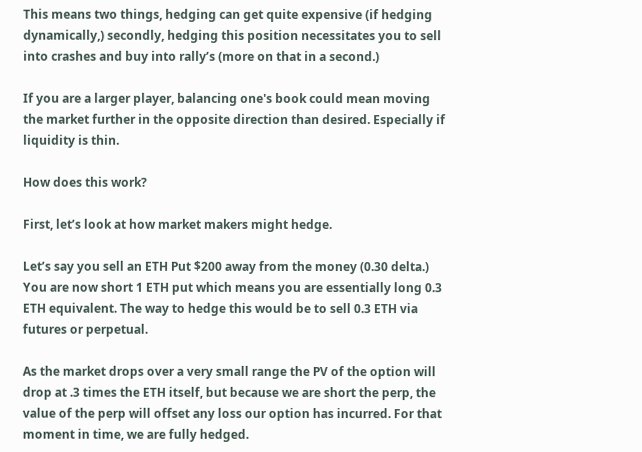This means two things, hedging can get quite expensive (if hedging dynamically,) secondly, hedging this position necessitates you to sell into crashes and buy into rally’s (more on that in a second.)

If you are a larger player, balancing one's book could mean moving the market further in the opposite direction than desired. Especially if liquidity is thin.

How does this work?

First, let’s look at how market makers might hedge.

Let’s say you sell an ETH Put $200 away from the money (0.30 delta.) You are now short 1 ETH put which means you are essentially long 0.3 ETH equivalent. The way to hedge this would be to sell 0.3 ETH via futures or perpetual.

As the market drops over a very small range the PV of the option will drop at .3 times the ETH itself, but because we are short the perp, the value of the perp will offset any loss our option has incurred. For that moment in time, we are fully hedged.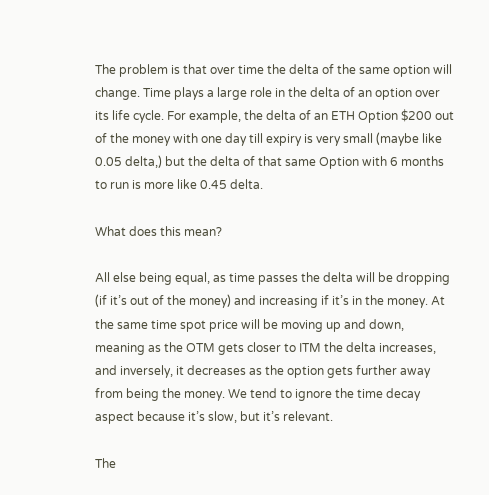The problem is that over time the delta of the same option will change. Time plays a large role in the delta of an option over its life cycle. For example, the delta of an ETH Option $200 out of the money with one day till expiry is very small (maybe like 0.05 delta,) but the delta of that same Option with 6 months to run is more like 0.45 delta.

What does this mean?

All else being equal, as time passes the delta will be dropping (if it’s out of the money) and increasing if it’s in the money. At the same time spot price will be moving up and down, meaning as the OTM gets closer to ITM the delta increases, and inversely, it decreases as the option gets further away from being the money. We tend to ignore the time decay aspect because it’s slow, but it’s relevant.

The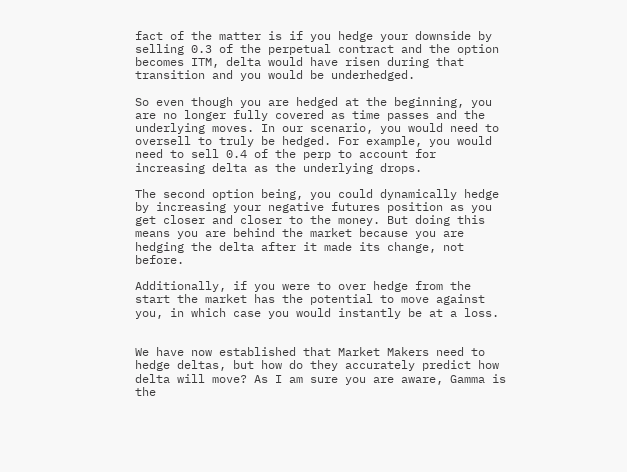fact of the matter is if you hedge your downside by selling 0.3 of the perpetual contract and the option becomes ITM, delta would have risen during that transition and you would be underhedged.

So even though you are hedged at the beginning, you are no longer fully covered as time passes and the underlying moves. In our scenario, you would need to oversell to truly be hedged. For example, you would need to sell 0.4 of the perp to account for increasing delta as the underlying drops.

The second option being, you could dynamically hedge by increasing your negative futures position as you get closer and closer to the money. But doing this means you are behind the market because you are hedging the delta after it made its change, not before.

Additionally, if you were to over hedge from the start the market has the potential to move against you, in which case you would instantly be at a loss.


We have now established that Market Makers need to hedge deltas, but how do they accurately predict how delta will move? As I am sure you are aware, Gamma is the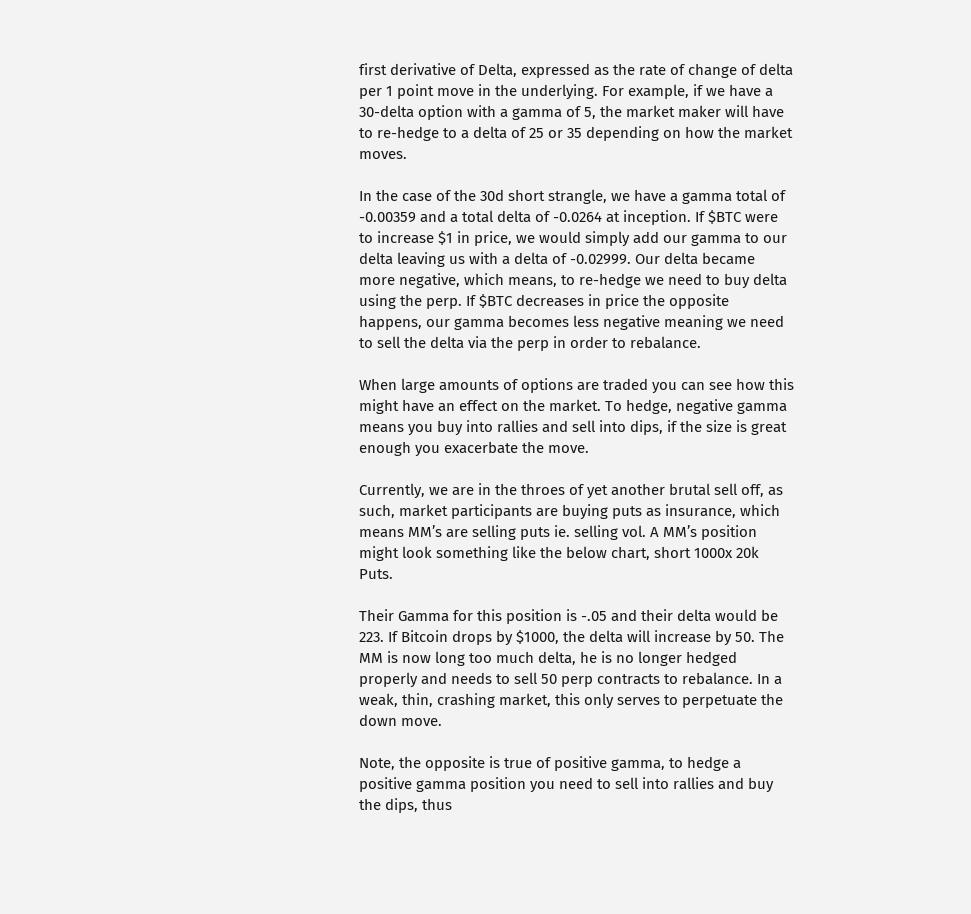first derivative of Delta, expressed as the rate of change of delta per 1 point move in the underlying. For example, if we have a 30-delta option with a gamma of 5, the market maker will have to re-hedge to a delta of 25 or 35 depending on how the market moves.

In the case of the 30d short strangle, we have a gamma total of -0.00359 and a total delta of -0.0264 at inception. If $BTC were to increase $1 in price, we would simply add our gamma to our delta leaving us with a delta of -0.02999. Our delta became more negative, which means, to re-hedge we need to buy delta using the perp. If $BTC decreases in price the opposite happens, our gamma becomes less negative meaning we need to sell the delta via the perp in order to rebalance.

When large amounts of options are traded you can see how this might have an effect on the market. To hedge, negative gamma means you buy into rallies and sell into dips, if the size is great enough you exacerbate the move.

Currently, we are in the throes of yet another brutal sell off, as such, market participants are buying puts as insurance, which means MM’s are selling puts ie. selling vol. A MM’s position might look something like the below chart, short 1000x 20k Puts.

Their Gamma for this position is -.05 and their delta would be 223. If Bitcoin drops by $1000, the delta will increase by 50. The MM is now long too much delta, he is no longer hedged properly and needs to sell 50 perp contracts to rebalance. In a weak, thin, crashing market, this only serves to perpetuate the down move.

Note, the opposite is true of positive gamma, to hedge a positive gamma position you need to sell into rallies and buy the dips, thus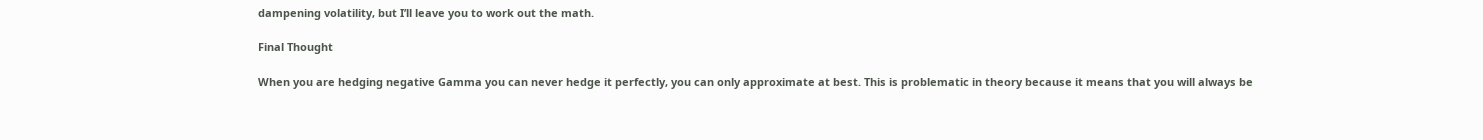dampening volatility, but I’ll leave you to work out the math.

Final Thought

When you are hedging negative Gamma you can never hedge it perfectly, you can only approximate at best. This is problematic in theory because it means that you will always be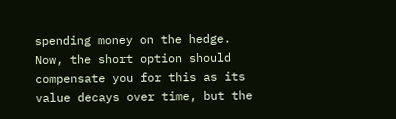spending money on the hedge. Now, the short option should compensate you for this as its value decays over time, but the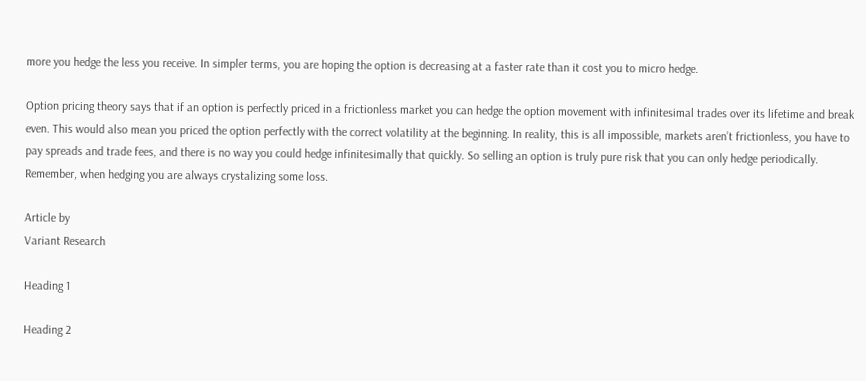more you hedge the less you receive. In simpler terms, you are hoping the option is decreasing at a faster rate than it cost you to micro hedge.

Option pricing theory says that if an option is perfectly priced in a frictionless market you can hedge the option movement with infinitesimal trades over its lifetime and break even. This would also mean you priced the option perfectly with the correct volatility at the beginning. In reality, this is all impossible, markets aren’t frictionless, you have to pay spreads and trade fees, and there is no way you could hedge infinitesimally that quickly. So selling an option is truly pure risk that you can only hedge periodically. Remember, when hedging you are always crystalizing some loss.

Article by
Variant Research

Heading 1

Heading 2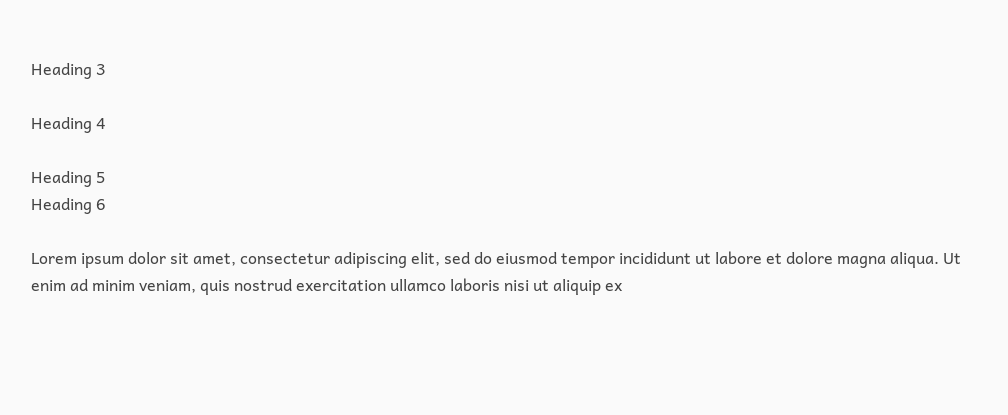Heading 3

Heading 4

Heading 5
Heading 6

Lorem ipsum dolor sit amet, consectetur adipiscing elit, sed do eiusmod tempor incididunt ut labore et dolore magna aliqua. Ut enim ad minim veniam, quis nostrud exercitation ullamco laboris nisi ut aliquip ex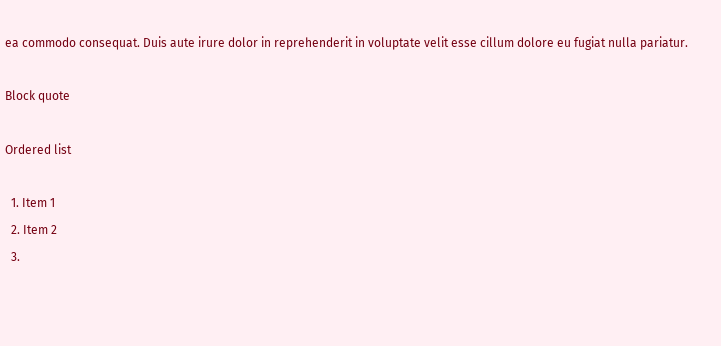ea commodo consequat. Duis aute irure dolor in reprehenderit in voluptate velit esse cillum dolore eu fugiat nulla pariatur.

Block quote

Ordered list

  1. Item 1
  2. Item 2
  3.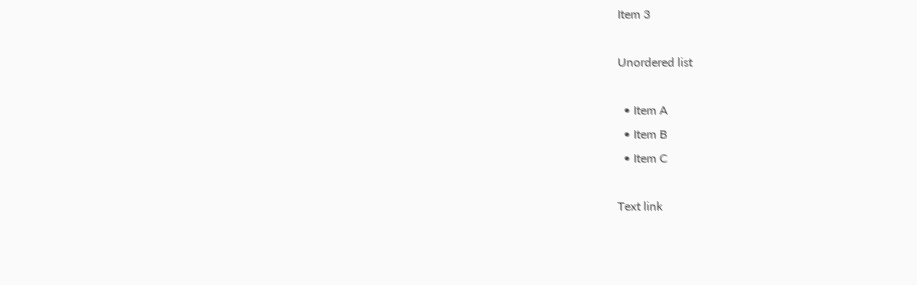Item 3

Unordered list

  • Item A
  • Item B
  • Item C

Text link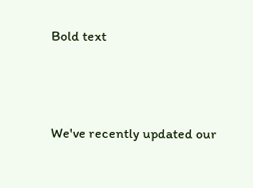Bold text




We've recently updated our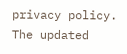privacy policy. The updated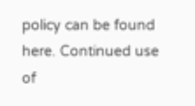policy can be found here. Continued use of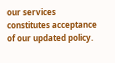our services constitutes acceptance of our updated policy.